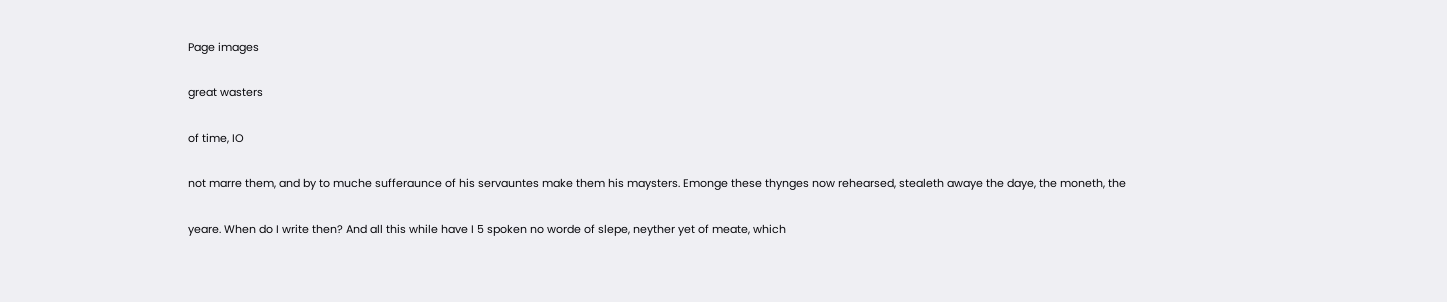Page images

great wasters

of time, IO

not marre them, and by to muche sufferaunce of his servauntes make them his maysters. Emonge these thynges now rehearsed, stealeth awaye the daye, the moneth, the

yeare. When do I write then? And all this while have I 5 spoken no worde of slepe, neyther yet of meate, which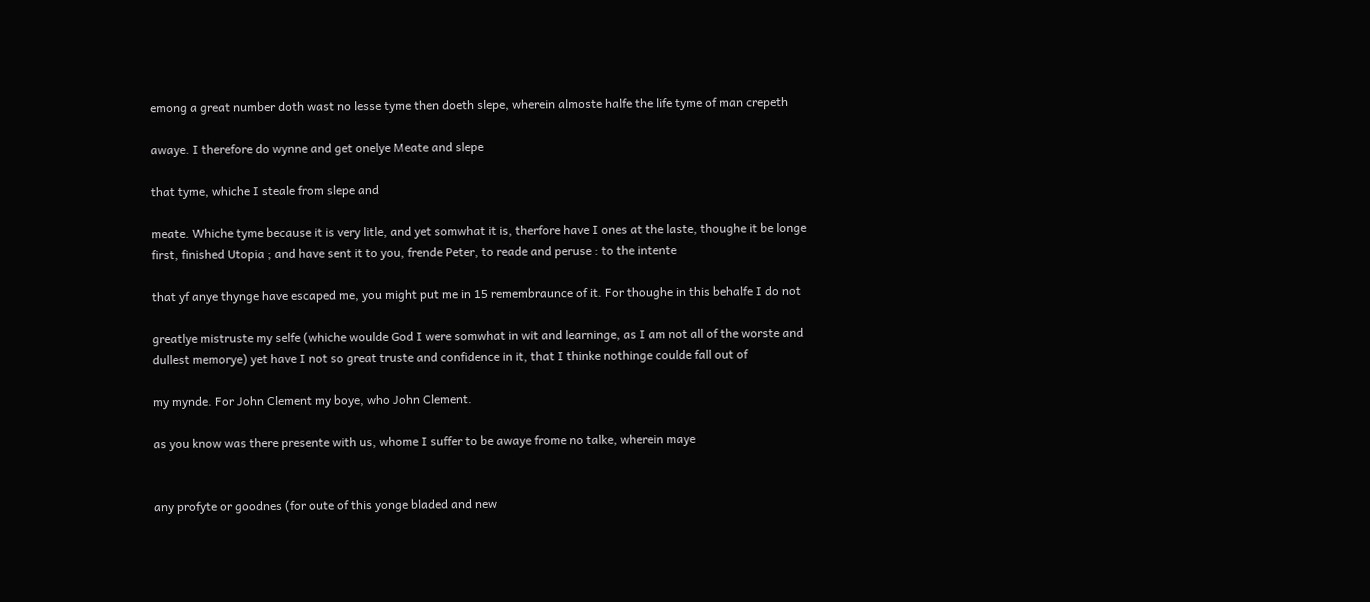emong a great number doth wast no lesse tyme then doeth slepe, wherein almoste halfe the life tyme of man crepeth

awaye. I therefore do wynne and get onelye Meate and slepe

that tyme, whiche I steale from slepe and

meate. Whiche tyme because it is very litle, and yet somwhat it is, therfore have I ones at the laste, thoughe it be longe first, finished Utopia ; and have sent it to you, frende Peter, to reade and peruse : to the intente

that yf anye thynge have escaped me, you might put me in 15 remembraunce of it. For thoughe in this behalfe I do not

greatlye mistruste my selfe (whiche woulde God I were somwhat in wit and learninge, as I am not all of the worste and dullest memorye) yet have I not so great truste and confidence in it, that I thinke nothinge coulde fall out of

my mynde. For John Clement my boye, who John Clement.

as you know was there presente with us, whome I suffer to be awaye frome no talke, wherein maye


any profyte or goodnes (for oute of this yonge bladed and new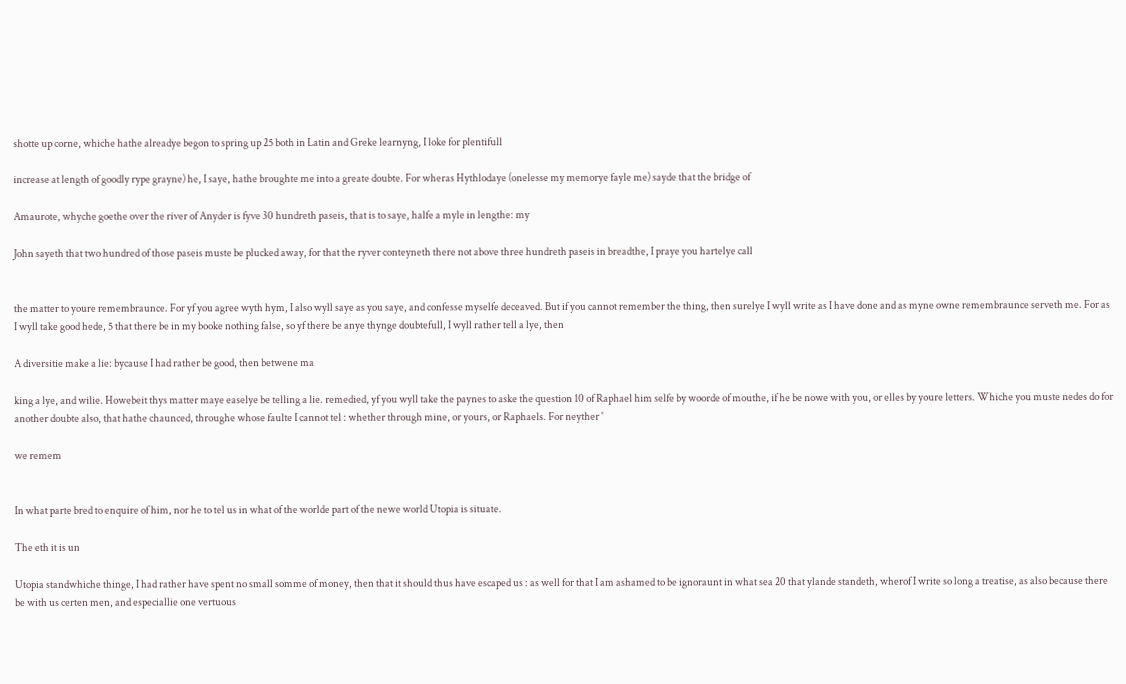shotte up corne, whiche hathe alreadye begon to spring up 25 both in Latin and Greke learnyng, I loke for plentifull

increase at length of goodly rype grayne) he, I saye, hathe broughte me into a greate doubte. For wheras Hythlodaye (onelesse my memorye fayle me) sayde that the bridge of

Amaurote, whyche goethe over the river of Anyder is fyve 30 hundreth paseis, that is to saye, halfe a myle in lengthe: my

John sayeth that two hundred of those paseis muste be plucked away, for that the ryver conteyneth there not above three hundreth paseis in breadthe, I praye you hartelye call


the matter to youre remembraunce. For yf you agree wyth hym, I also wyll saye as you saye, and confesse myselfe deceaved. But if you cannot remember the thing, then surelye I wyll write as I have done and as myne owne remembraunce serveth me. For as I wyll take good hede, 5 that there be in my booke nothing false, so yf there be anye thynge doubtefull, I wyll rather tell a lye, then

A diversitie make a lie: bycause I had rather be good, then betwene ma

king a lye, and wilie. Howebeit thys matter maye easelye be telling a lie. remedied, yf you wyll take the paynes to aske the question 10 of Raphael him selfe by woorde of mouthe, if he be nowe with you, or elles by youre letters. Whiche you muste nedes do for another doubte also, that hathe chaunced, throughe whose faulte I cannot tel : whether through mine, or yours, or Raphaels. For neyther '

we remem


In what parte bred to enquire of him, nor he to tel us in what of the worlde part of the newe world Utopia is situate.

The eth it is un

Utopia standwhiche thinge, I had rather have spent no small somme of money, then that it should thus have escaped us : as well for that I am ashamed to be ignoraunt in what sea 20 that ylande standeth, wherof I write so long a treatise, as also because there be with us certen men, and especiallie one vertuous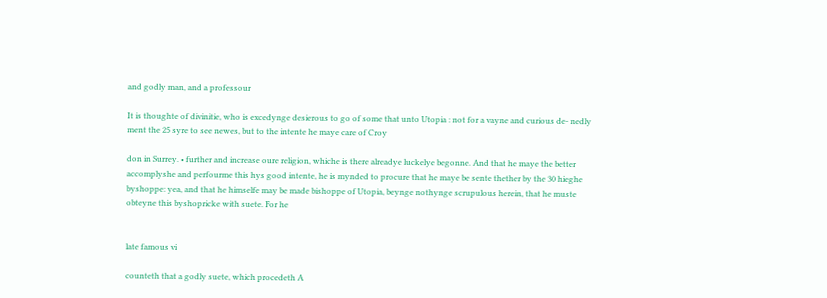and godly man, and a professour

It is thoughte of divinitie, who is excedynge desierous to go of some that unto Utopia : not for a vayne and curious de- nedly ment the 25 syre to see newes, but to the intente he maye care of Croy

don in Surrey. • further and increase oure religion, whiche is there alreadye luckelye begonne. And that he maye the better accomplyshe and perfourme this hys good intente, he is mynded to procure that he maye be sente thether by the 30 hieghe byshoppe: yea, and that he himselfe may be made bishoppe of Utopia, beynge nothynge scrupulous herein, that he muste obteyne this byshopricke with suete. For he


late famous vi

counteth that a godly suete, which procedeth A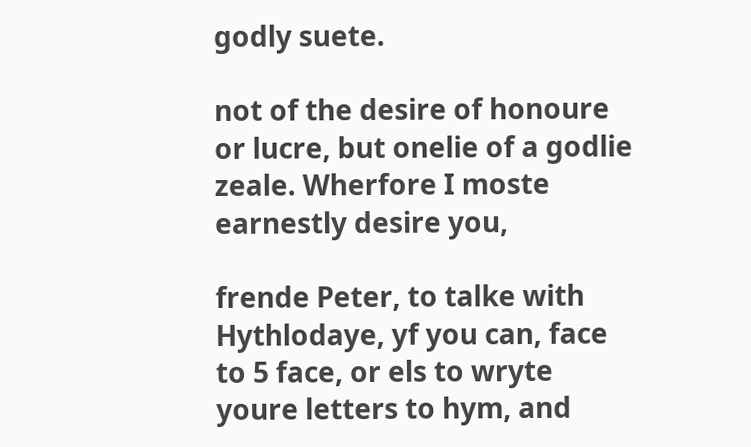godly suete.

not of the desire of honoure or lucre, but onelie of a godlie zeale. Wherfore I moste earnestly desire you,

frende Peter, to talke with Hythlodaye, yf you can, face to 5 face, or els to wryte youre letters to hym, and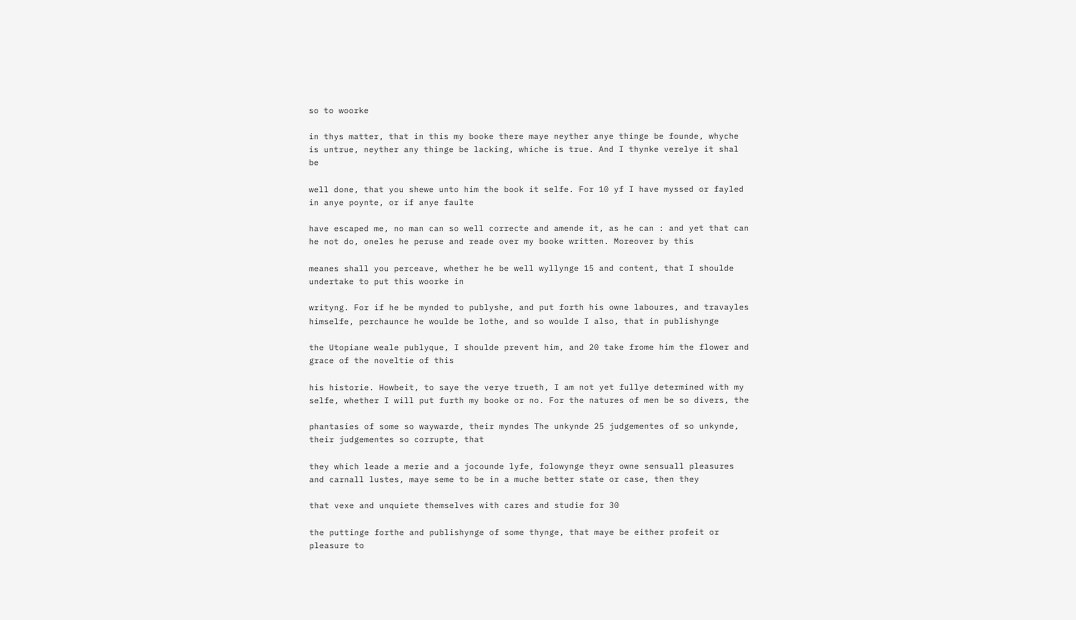so to woorke

in thys matter, that in this my booke there maye neyther anye thinge be founde, whyche is untrue, neyther any thinge be lacking, whiche is true. And I thynke verelye it shal be

well done, that you shewe unto him the book it selfe. For 10 yf I have myssed or fayled in anye poynte, or if anye faulte

have escaped me, no man can so well correcte and amende it, as he can : and yet that can he not do, oneles he peruse and reade over my booke written. Moreover by this

meanes shall you perceave, whether he be well wyllynge 15 and content, that I shoulde undertake to put this woorke in

writyng. For if he be mynded to publyshe, and put forth his owne laboures, and travayles himselfe, perchaunce he woulde be lothe, and so woulde I also, that in publishynge

the Utopiane weale publyque, I shoulde prevent him, and 20 take frome him the flower and grace of the noveltie of this

his historie. Howbeit, to saye the verye trueth, I am not yet fullye determined with my selfe, whether I will put furth my booke or no. For the natures of men be so divers, the

phantasies of some so waywarde, their myndes The unkynde 25 judgementes of so unkynde, their judgementes so corrupte, that

they which leade a merie and a jocounde lyfe, folowynge theyr owne sensuall pleasures and carnall lustes, maye seme to be in a muche better state or case, then they

that vexe and unquiete themselves with cares and studie for 30

the puttinge forthe and publishynge of some thynge, that maye be either profeit or pleasure to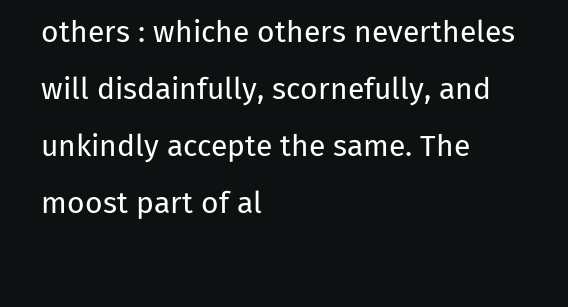others : whiche others nevertheles will disdainfully, scornefully, and unkindly accepte the same. The moost part of al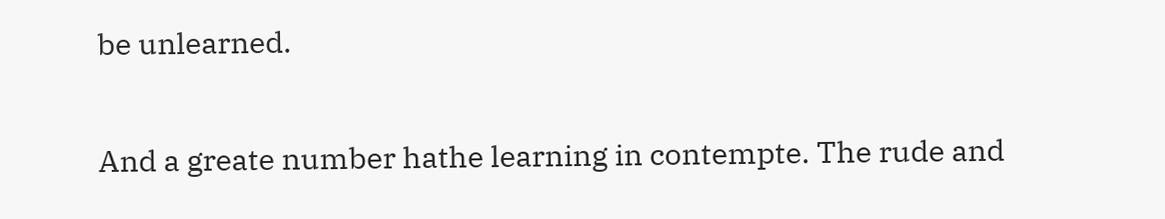be unlearned.


And a greate number hathe learning in contempte. The rude and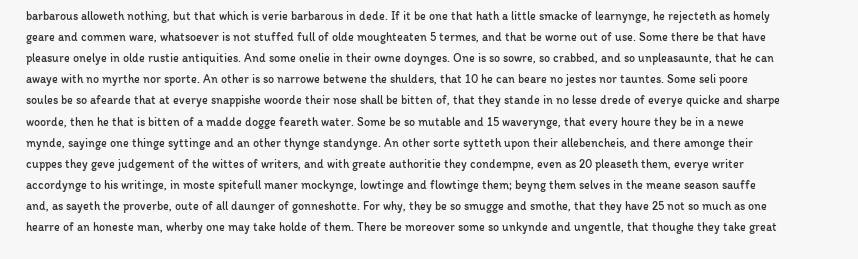barbarous alloweth nothing, but that which is verie barbarous in dede. If it be one that hath a little smacke of learnynge, he rejecteth as homely geare and commen ware, whatsoever is not stuffed full of olde moughteaten 5 termes, and that be worne out of use. Some there be that have pleasure onelye in olde rustie antiquities. And some onelie in their owne doynges. One is so sowre, so crabbed, and so unpleasaunte, that he can awaye with no myrthe nor sporte. An other is so narrowe betwene the shulders, that 10 he can beare no jestes nor tauntes. Some seli poore soules be so afearde that at everye snappishe woorde their nose shall be bitten of, that they stande in no lesse drede of everye quicke and sharpe woorde, then he that is bitten of a madde dogge feareth water. Some be so mutable and 15 waverynge, that every houre they be in a newe mynde, sayinge one thinge syttinge and an other thynge standynge. An other sorte sytteth upon their allebencheis, and there amonge their cuppes they geve judgement of the wittes of writers, and with greate authoritie they condempne, even as 20 pleaseth them, everye writer accordynge to his writinge, in moste spitefull maner mockynge, lowtinge and flowtinge them; beyng them selves in the meane season sauffe and, as sayeth the proverbe, oute of all daunger of gonneshotte. For why, they be so smugge and smothe, that they have 25 not so much as one hearre of an honeste man, wherby one may take holde of them. There be moreover some so unkynde and ungentle, that thoughe they take great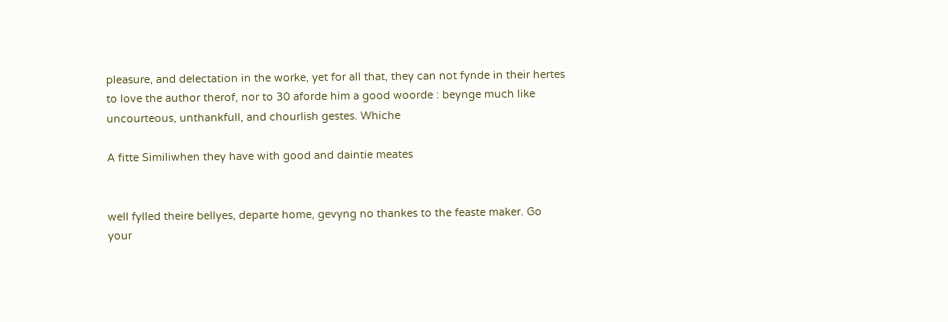pleasure, and delectation in the worke, yet for all that, they can not fynde in their hertes to love the author therof, nor to 30 aforde him a good woorde : beynge much like uncourteous, unthankfull, and chourlish gestes. Whiche

A fitte Similiwhen they have with good and daintie meates


well fylled theire bellyes, departe home, gevyng no thankes to the feaste maker. Go your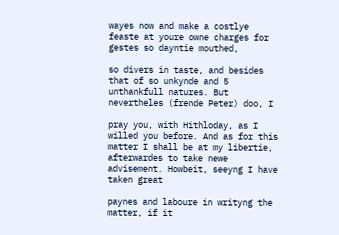wayes now and make a costlye feaste at youre owne charges for gestes so dayntie mouthed,

so divers in taste, and besides that of so unkynde and 5 unthankfull natures. But nevertheles (frende Peter) doo, I

pray you, with Hithloday, as I willed you before. And as for this matter I shall be at my libertie, afterwardes to take newe advisement. Howbeit, seeyng I have taken great

paynes and laboure in writyng the matter, if it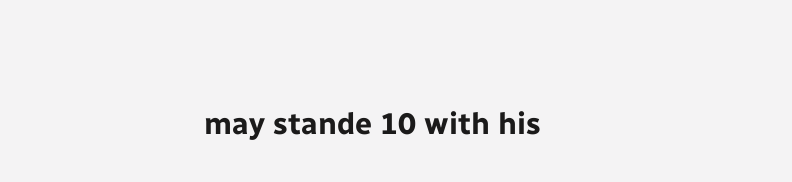may stande 10 with his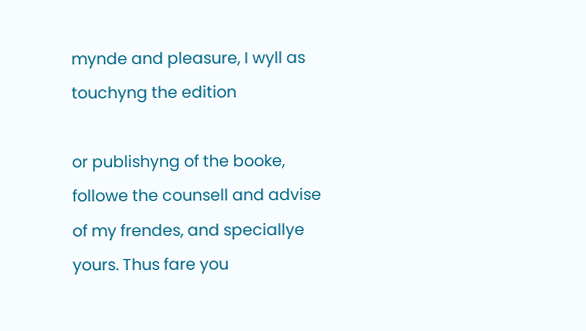mynde and pleasure, I wyll as touchyng the edition

or publishyng of the booke, followe the counsell and advise of my frendes, and speciallye yours. Thus fare you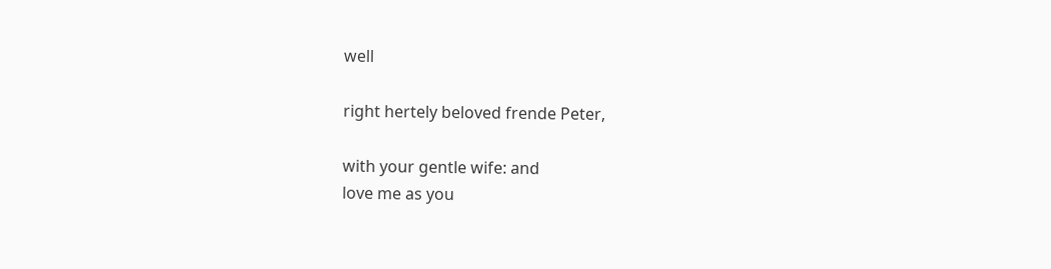well

right hertely beloved frende Peter,

with your gentle wife: and
love me as you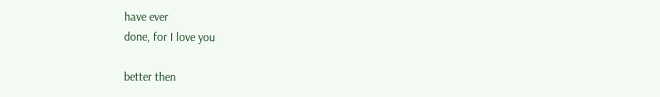have ever
done, for I love you

better then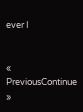ever I


« PreviousContinue »